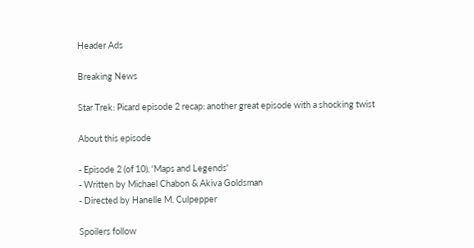Header Ads

Breaking News

Star Trek: Picard episode 2 recap: another great episode with a shocking twist

About this episode

- Episode 2 (of 10), 'Maps and Legends'
- Written by Michael Chabon & Akiva Goldsman
- Directed by Hanelle M. Culpepper

Spoilers follow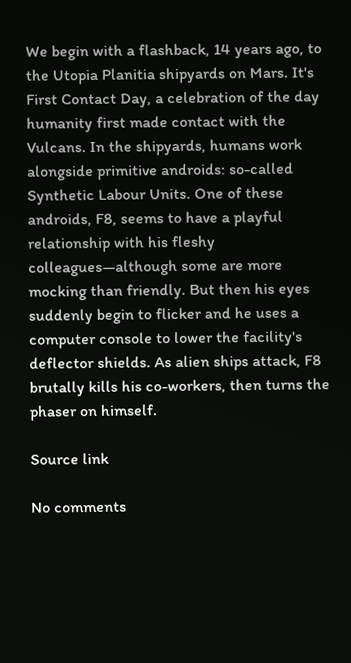We begin with a flashback, 14 years ago, to the Utopia Planitia shipyards on Mars. It's First Contact Day, a celebration of the day humanity first made contact with the Vulcans. In the shipyards, humans work alongside primitive androids: so-called Synthetic Labour Units. One of these androids, F8, seems to have a playful relationship with his fleshy colleagues—although some are more mocking than friendly. But then his eyes suddenly begin to flicker and he uses a computer console to lower the facility's deflector shields. As alien ships attack, F8 brutally kills his co-workers, then turns the phaser on himself.

Source link

No comments